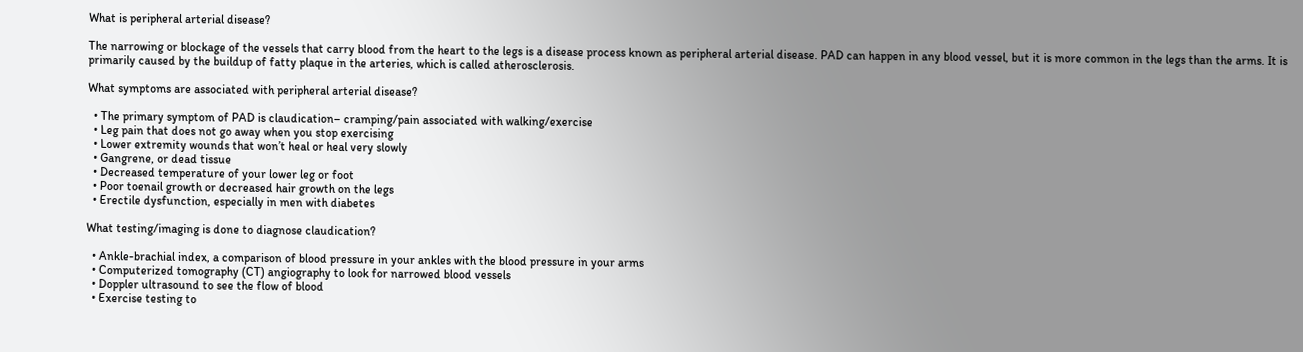What is peripheral arterial disease?

The narrowing or blockage of the vessels that carry blood from the heart to the legs is a disease process known as peripheral arterial disease. PAD can happen in any blood vessel, but it is more common in the legs than the arms. It is primarily caused by the buildup of fatty plaque in the arteries, which is called atherosclerosis.

What symptoms are associated with peripheral arterial disease?

  • The primary symptom of PAD is claudication– cramping/pain associated with walking/exercise
  • Leg pain that does not go away when you stop exercising
  • Lower extremity wounds that won’t heal or heal very slowly
  • Gangrene, or dead tissue
  • Decreased temperature of your lower leg or foot
  • Poor toenail growth or decreased hair growth on the legs
  • Erectile dysfunction, especially in men with diabetes

What testing/imaging is done to diagnose claudication?

  • Ankle-brachial index, a comparison of blood pressure in your ankles with the blood pressure in your arms
  • Computerized tomography (CT) angiography to look for narrowed blood vessels
  • Doppler ultrasound to see the flow of blood
  • Exercise testing to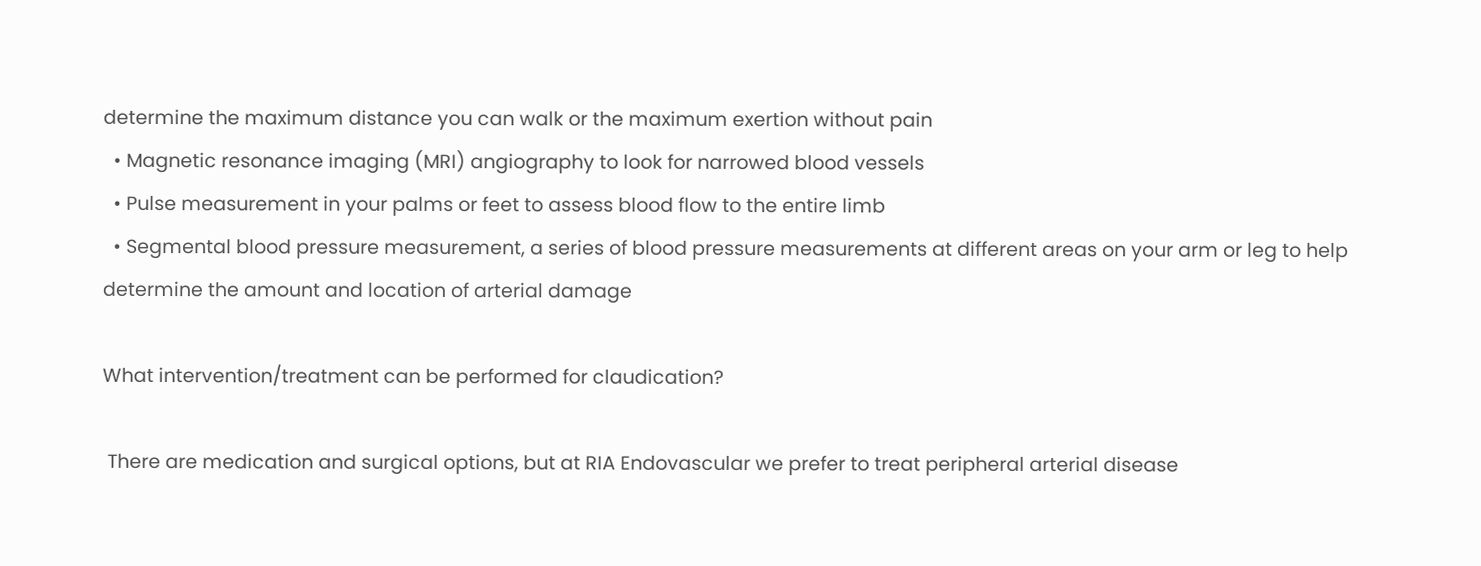determine the maximum distance you can walk or the maximum exertion without pain
  • Magnetic resonance imaging (MRI) angiography to look for narrowed blood vessels
  • Pulse measurement in your palms or feet to assess blood flow to the entire limb
  • Segmental blood pressure measurement, a series of blood pressure measurements at different areas on your arm or leg to help determine the amount and location of arterial damage

What intervention/treatment can be performed for claudication?

 There are medication and surgical options, but at RIA Endovascular we prefer to treat peripheral arterial disease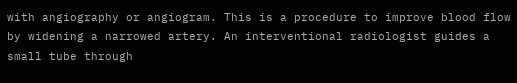with angiography or angiogram. This is a procedure to improve blood flow by widening a narrowed artery. An interventional radiologist guides a small tube through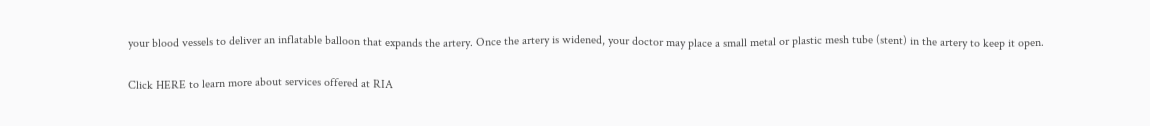your blood vessels to deliver an inflatable balloon that expands the artery. Once the artery is widened, your doctor may place a small metal or plastic mesh tube (stent) in the artery to keep it open.

Click HERE to learn more about services offered at RIA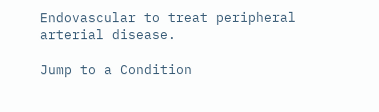Endovascular to treat peripheral arterial disease.

Jump to a Condition